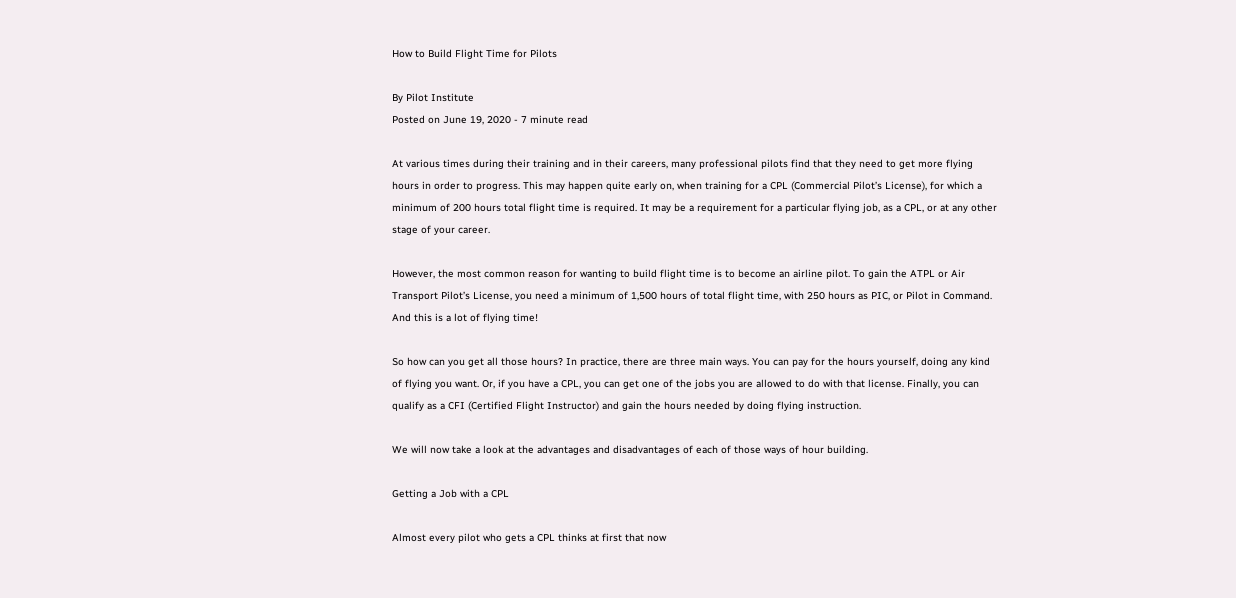How to Build Flight Time for Pilots

By Pilot Institute
Posted on June 19, 2020 - 7 minute read

At various times during their training and in their careers, many professional pilots find that they need to get more flying hours in order to progress. This may happen quite early on, when training for a CPL (Commercial Pilot’s License), for which a minimum of 200 hours total flight time is required. It may be a requirement for a particular flying job, as a CPL, or at any other stage of your career.

However, the most common reason for wanting to build flight time is to become an airline pilot. To gain the ATPL or Air Transport Pilot’s License, you need a minimum of 1,500 hours of total flight time, with 250 hours as PIC, or Pilot in Command. And this is a lot of flying time!

So how can you get all those hours? In practice, there are three main ways. You can pay for the hours yourself, doing any kind of flying you want. Or, if you have a CPL, you can get one of the jobs you are allowed to do with that license. Finally, you can qualify as a CFI (Certified Flight Instructor) and gain the hours needed by doing flying instruction.

We will now take a look at the advantages and disadvantages of each of those ways of hour building.

Getting a Job with a CPL

Almost every pilot who gets a CPL thinks at first that now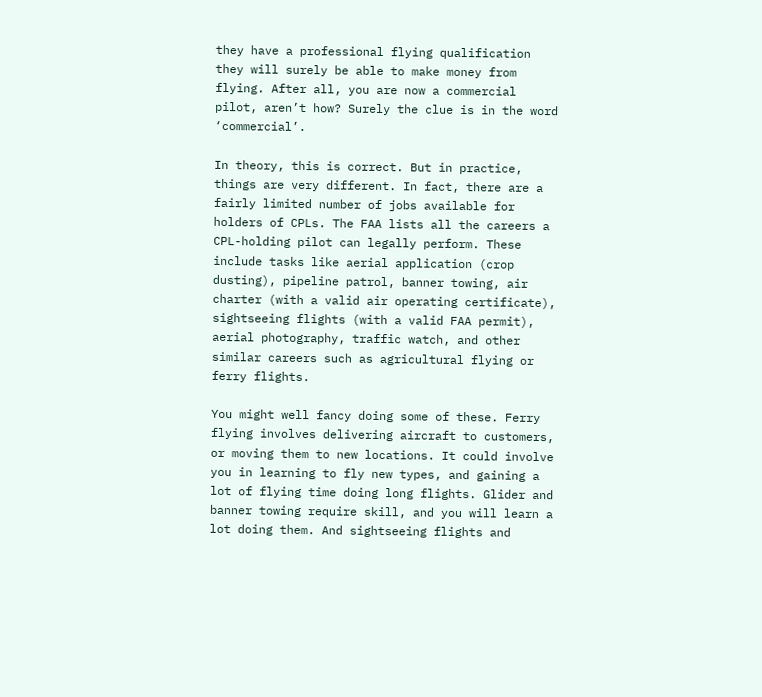they have a professional flying qualification they will surely be able to make money from flying. After all, you are now a commercial pilot, aren’t how? Surely the clue is in the word ‘commercial’.

In theory, this is correct. But in practice, things are very different. In fact, there are a fairly limited number of jobs available for holders of CPLs. The FAA lists all the careers a CPL-holding pilot can legally perform. These include tasks like aerial application (crop dusting), pipeline patrol, banner towing, air charter (with a valid air operating certificate), sightseeing flights (with a valid FAA permit), aerial photography, traffic watch, and other similar careers such as agricultural flying or ferry flights.

You might well fancy doing some of these. Ferry flying involves delivering aircraft to customers, or moving them to new locations. It could involve you in learning to fly new types, and gaining a lot of flying time doing long flights. Glider and banner towing require skill, and you will learn a lot doing them. And sightseeing flights and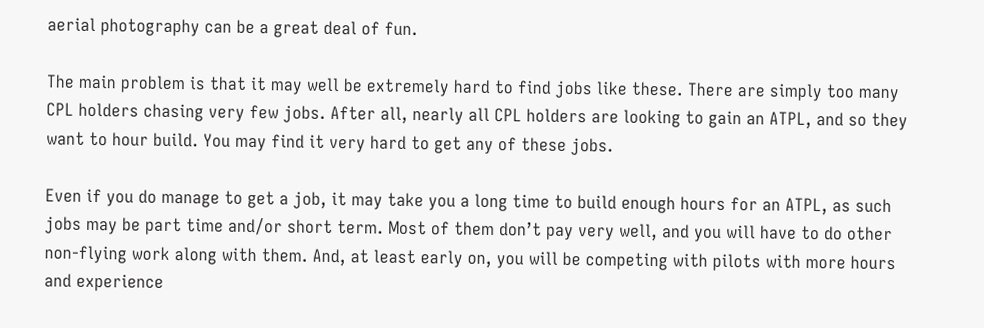aerial photography can be a great deal of fun.

The main problem is that it may well be extremely hard to find jobs like these. There are simply too many CPL holders chasing very few jobs. After all, nearly all CPL holders are looking to gain an ATPL, and so they want to hour build. You may find it very hard to get any of these jobs.

Even if you do manage to get a job, it may take you a long time to build enough hours for an ATPL, as such jobs may be part time and/or short term. Most of them don’t pay very well, and you will have to do other non-flying work along with them. And, at least early on, you will be competing with pilots with more hours and experience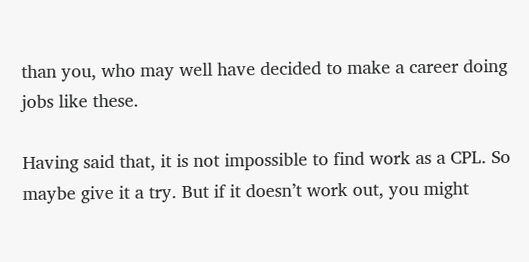than you, who may well have decided to make a career doing jobs like these.

Having said that, it is not impossible to find work as a CPL. So maybe give it a try. But if it doesn’t work out, you might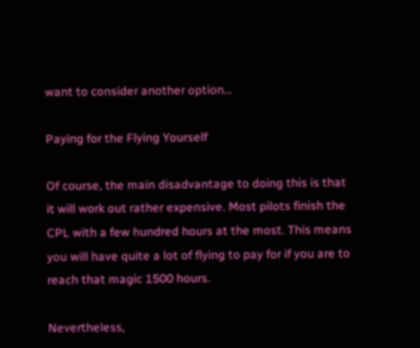want to consider another option…

Paying for the Flying Yourself

Of course, the main disadvantage to doing this is that it will work out rather expensive. Most pilots finish the CPL with a few hundred hours at the most. This means you will have quite a lot of flying to pay for if you are to reach that magic 1500 hours.

Nevertheless,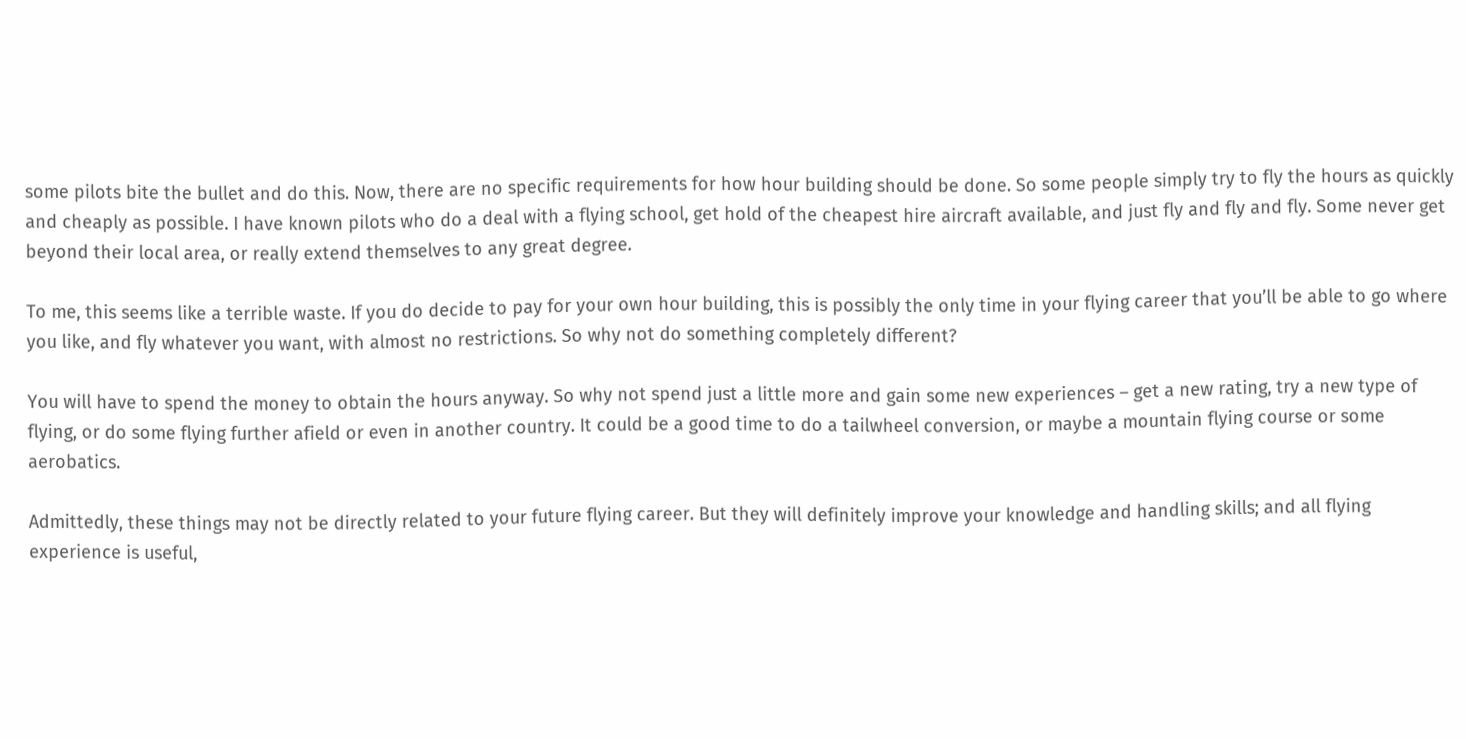some pilots bite the bullet and do this. Now, there are no specific requirements for how hour building should be done. So some people simply try to fly the hours as quickly and cheaply as possible. I have known pilots who do a deal with a flying school, get hold of the cheapest hire aircraft available, and just fly and fly and fly. Some never get beyond their local area, or really extend themselves to any great degree.

To me, this seems like a terrible waste. If you do decide to pay for your own hour building, this is possibly the only time in your flying career that you’ll be able to go where you like, and fly whatever you want, with almost no restrictions. So why not do something completely different?

You will have to spend the money to obtain the hours anyway. So why not spend just a little more and gain some new experiences – get a new rating, try a new type of flying, or do some flying further afield or even in another country. It could be a good time to do a tailwheel conversion, or maybe a mountain flying course or some aerobatics.

Admittedly, these things may not be directly related to your future flying career. But they will definitely improve your knowledge and handling skills; and all flying experience is useful,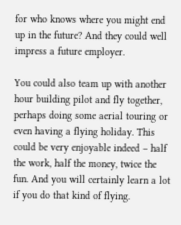for who knows where you might end up in the future? And they could well impress a future employer.

You could also team up with another hour building pilot and fly together, perhaps doing some aerial touring or even having a flying holiday. This could be very enjoyable indeed – half the work, half the money, twice the fun. And you will certainly learn a lot if you do that kind of flying.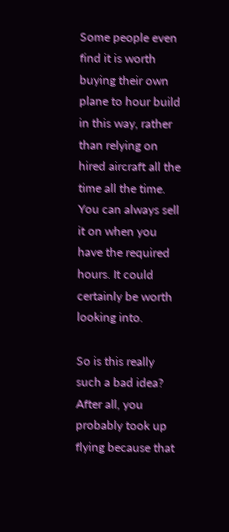Some people even find it is worth buying their own plane to hour build in this way, rather than relying on hired aircraft all the time all the time. You can always sell it on when you have the required hours. It could certainly be worth looking into.

So is this really such a bad idea? After all, you probably took up flying because that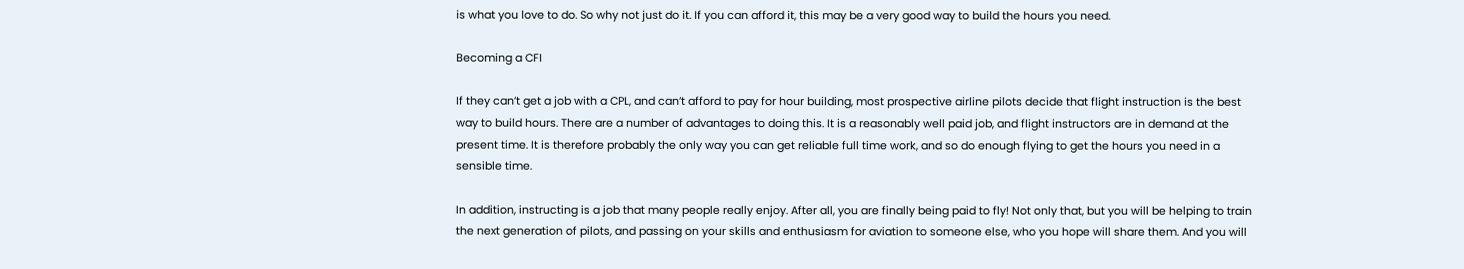is what you love to do. So why not just do it. If you can afford it, this may be a very good way to build the hours you need.

Becoming a CFI

If they can’t get a job with a CPL, and can’t afford to pay for hour building, most prospective airline pilots decide that flight instruction is the best way to build hours. There are a number of advantages to doing this. It is a reasonably well paid job, and flight instructors are in demand at the present time. It is therefore probably the only way you can get reliable full time work, and so do enough flying to get the hours you need in a sensible time.

In addition, instructing is a job that many people really enjoy. After all, you are finally being paid to fly! Not only that, but you will be helping to train the next generation of pilots, and passing on your skills and enthusiasm for aviation to someone else, who you hope will share them. And you will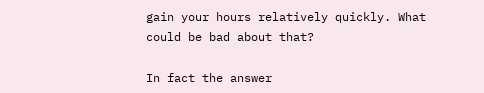gain your hours relatively quickly. What could be bad about that?

In fact the answer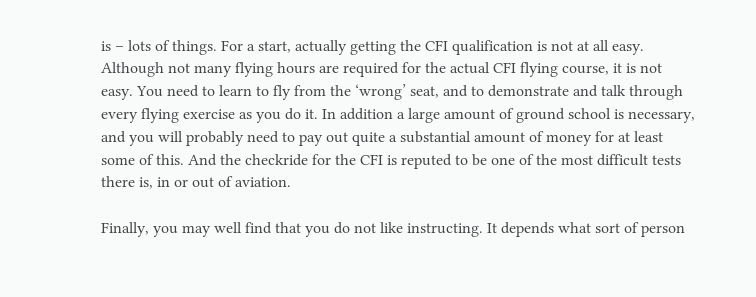is – lots of things. For a start, actually getting the CFI qualification is not at all easy. Although not many flying hours are required for the actual CFI flying course, it is not easy. You need to learn to fly from the ‘wrong’ seat, and to demonstrate and talk through every flying exercise as you do it. In addition a large amount of ground school is necessary, and you will probably need to pay out quite a substantial amount of money for at least some of this. And the checkride for the CFI is reputed to be one of the most difficult tests there is, in or out of aviation.

Finally, you may well find that you do not like instructing. It depends what sort of person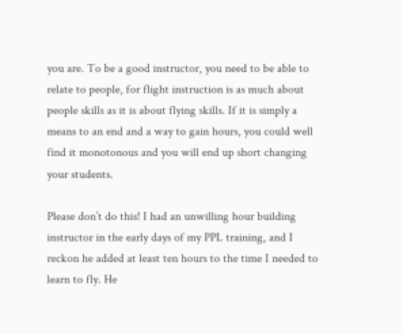you are. To be a good instructor, you need to be able to relate to people, for flight instruction is as much about people skills as it is about flying skills. If it is simply a means to an end and a way to gain hours, you could well find it monotonous and you will end up short changing your students.

Please don’t do this! I had an unwilling hour building instructor in the early days of my PPL training, and I reckon he added at least ten hours to the time I needed to learn to fly. He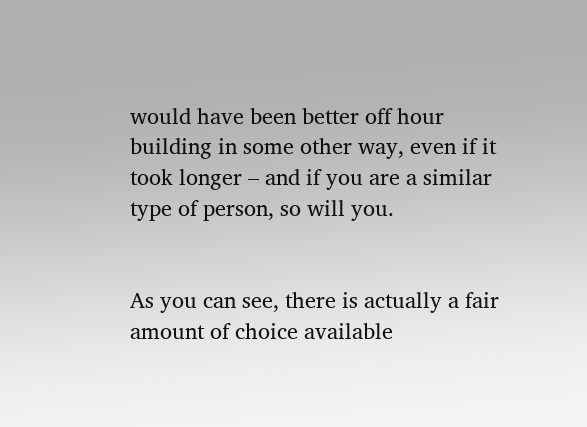would have been better off hour building in some other way, even if it took longer – and if you are a similar type of person, so will you.


As you can see, there is actually a fair amount of choice available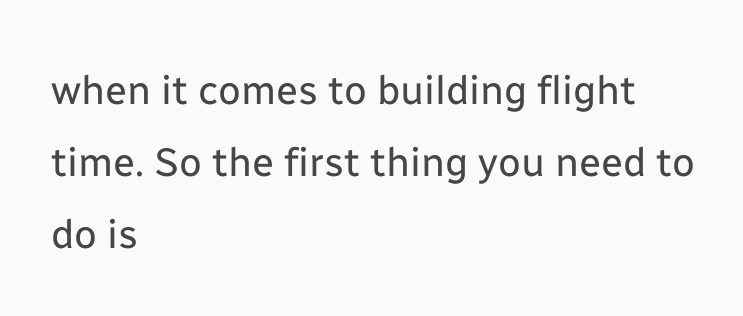when it comes to building flight time. So the first thing you need to do is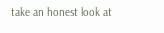take an honest look at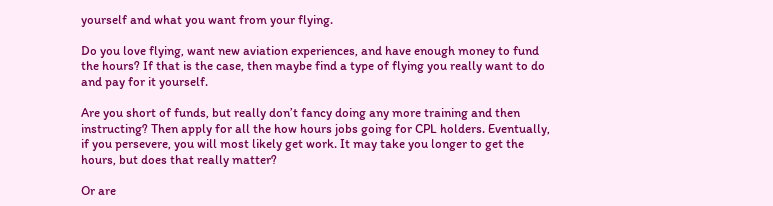yourself and what you want from your flying.

Do you love flying, want new aviation experiences, and have enough money to fund the hours? If that is the case, then maybe find a type of flying you really want to do and pay for it yourself.

Are you short of funds, but really don’t fancy doing any more training and then instructing? Then apply for all the how hours jobs going for CPL holders. Eventually, if you persevere, you will most likely get work. It may take you longer to get the hours, but does that really matter?

Or are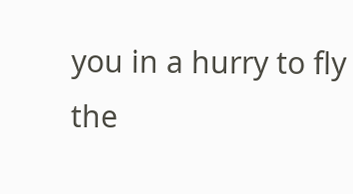you in a hurry to fly the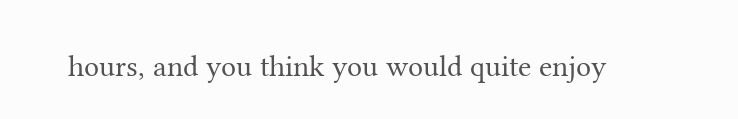hours, and you think you would quite enjoy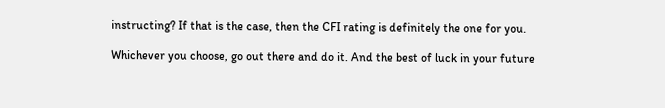instructing? If that is the case, then the CFI rating is definitely the one for you.

Whichever you choose, go out there and do it. And the best of luck in your future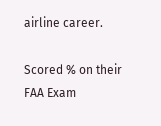airline career.

Scored % on their FAA Exam